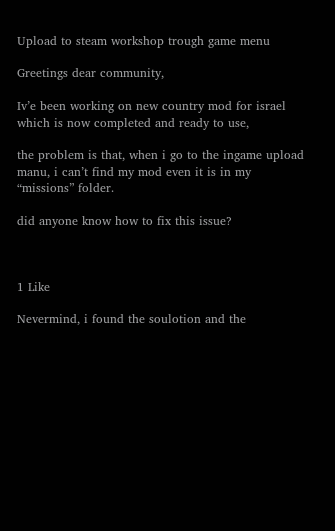Upload to steam workshop trough game menu

Greetings dear community,

Iv’e been working on new country mod for israel which is now completed and ready to use,

the problem is that, when i go to the ingame upload manu, i can’t find my mod even it is in my “missions” folder.

did anyone know how to fix this issue?



1 Like

Nevermind, i found the soulotion and the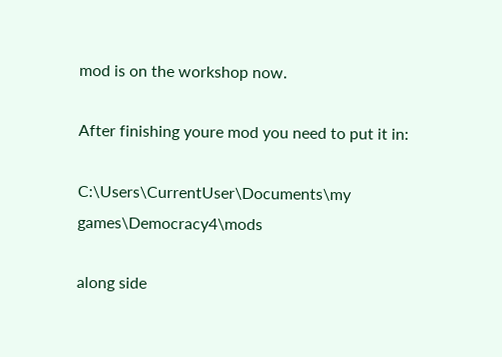mod is on the workshop now.

After finishing youre mod you need to put it in:

C:\Users\CurrentUser\Documents\my games\Democracy4\mods

along side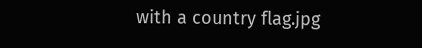with a country flag.jpg